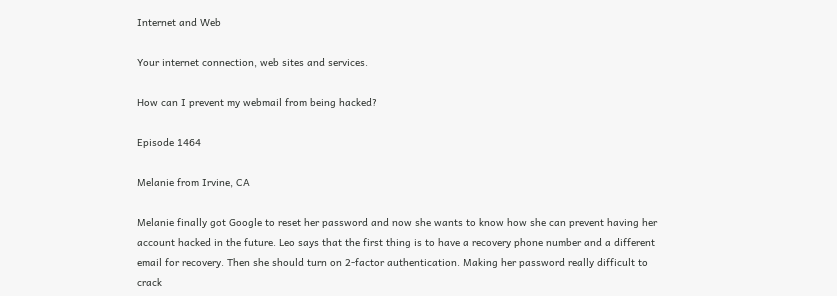Internet and Web

Your internet connection, web sites and services.

How can I prevent my webmail from being hacked?

Episode 1464

Melanie from Irvine, CA

Melanie finally got Google to reset her password and now she wants to know how she can prevent having her account hacked in the future. Leo says that the first thing is to have a recovery phone number and a different email for recovery. Then she should turn on 2-factor authentication. Making her password really difficult to crack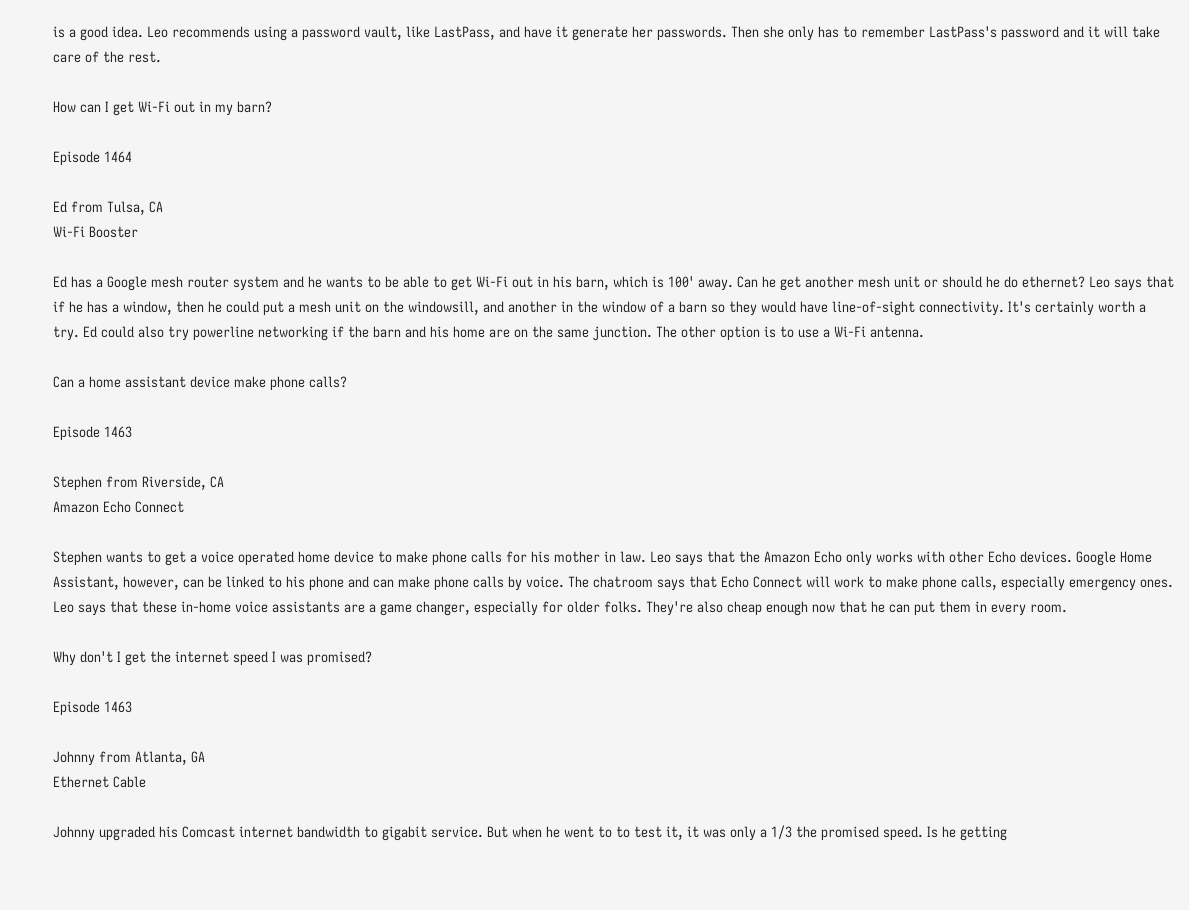is a good idea. Leo recommends using a password vault, like LastPass, and have it generate her passwords. Then she only has to remember LastPass's password and it will take care of the rest.

How can I get Wi-Fi out in my barn?

Episode 1464

Ed from Tulsa, CA
Wi-Fi Booster

Ed has a Google mesh router system and he wants to be able to get Wi-Fi out in his barn, which is 100' away. Can he get another mesh unit or should he do ethernet? Leo says that if he has a window, then he could put a mesh unit on the windowsill, and another in the window of a barn so they would have line-of-sight connectivity. It's certainly worth a try. Ed could also try powerline networking if the barn and his home are on the same junction. The other option is to use a Wi-Fi antenna.

Can a home assistant device make phone calls?

Episode 1463

Stephen from Riverside, CA
Amazon Echo Connect

Stephen wants to get a voice operated home device to make phone calls for his mother in law. Leo says that the Amazon Echo only works with other Echo devices. Google Home Assistant, however, can be linked to his phone and can make phone calls by voice. The chatroom says that Echo Connect will work to make phone calls, especially emergency ones. Leo says that these in-home voice assistants are a game changer, especially for older folks. They're also cheap enough now that he can put them in every room.

Why don't I get the internet speed I was promised?

Episode 1463

Johnny from Atlanta, GA
Ethernet Cable

Johnny upgraded his Comcast internet bandwidth to gigabit service. But when he went to to test it, it was only a 1/3 the promised speed. Is he getting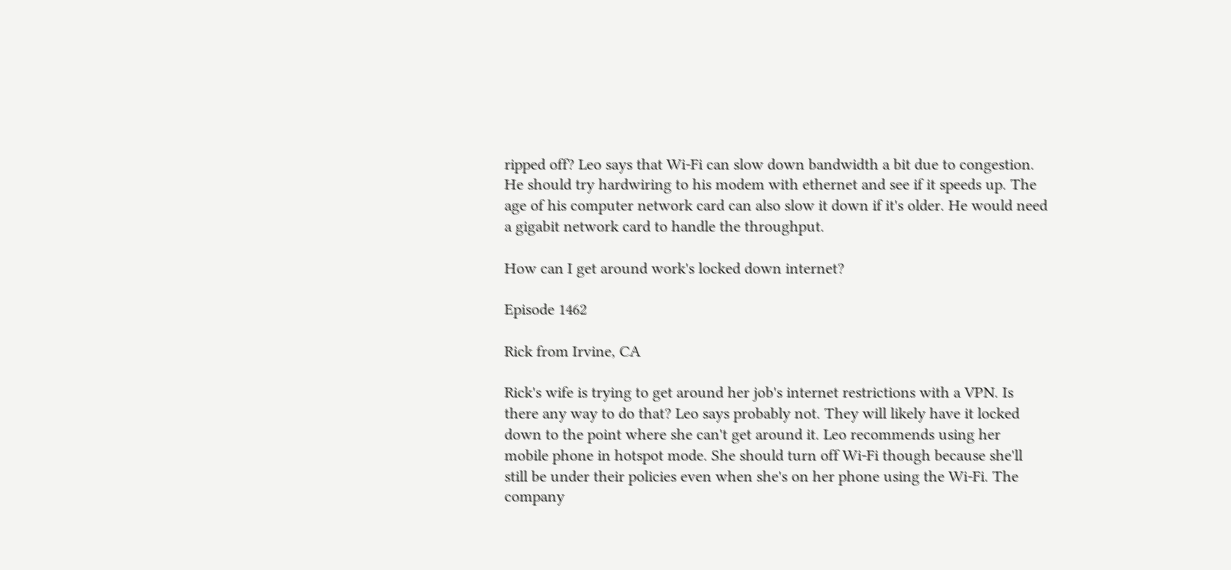ripped off? Leo says that Wi-Fi can slow down bandwidth a bit due to congestion. He should try hardwiring to his modem with ethernet and see if it speeds up. The age of his computer network card can also slow it down if it's older. He would need a gigabit network card to handle the throughput.

How can I get around work's locked down internet?

Episode 1462

Rick from Irvine, CA

Rick's wife is trying to get around her job's internet restrictions with a VPN. Is there any way to do that? Leo says probably not. They will likely have it locked down to the point where she can't get around it. Leo recommends using her mobile phone in hotspot mode. She should turn off Wi-Fi though because she'll still be under their policies even when she's on her phone using the Wi-Fi. The company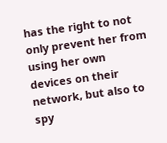has the right to not only prevent her from using her own devices on their network, but also to spy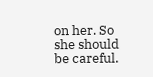on her. So she should be careful.